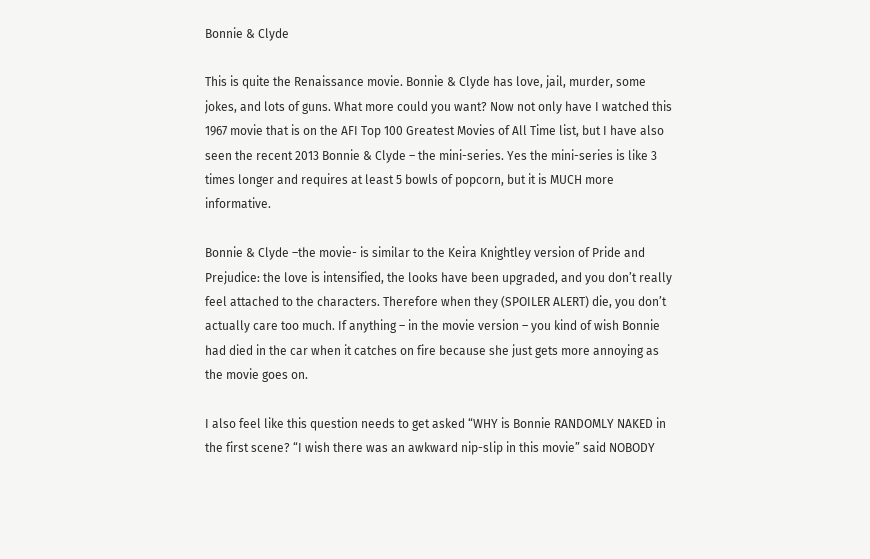Bonnie & Clyde

This is quite the Renaissance movie. Bonnie & Clyde has love, jail, murder, some jokes, and lots of guns. What more could you want? Now not only have I watched this 1967 movie that is on the AFI Top 100 Greatest Movies of All Time list, but I have also seen the recent 2013 Bonnie & Clyde – the mini-series. Yes the mini-series is like 3 times longer and requires at least 5 bowls of popcorn, but it is MUCH more informative.

Bonnie & Clyde –the movie- is similar to the Keira Knightley version of Pride and Prejudice: the love is intensified, the looks have been upgraded, and you don’t really feel attached to the characters. Therefore when they (SPOILER ALERT) die, you don’t actually care too much. If anything – in the movie version – you kind of wish Bonnie had died in the car when it catches on fire because she just gets more annoying as the movie goes on.

I also feel like this question needs to get asked “WHY is Bonnie RANDOMLY NAKED in the first scene? “I wish there was an awkward nip-slip in this movie” said NOBODY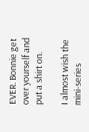EVER. Bonnie get over yourself and put a shirt on.

I almost wish the mini-series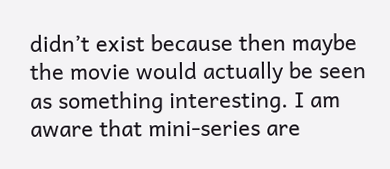didn’t exist because then maybe the movie would actually be seen as something interesting. I am aware that mini-series are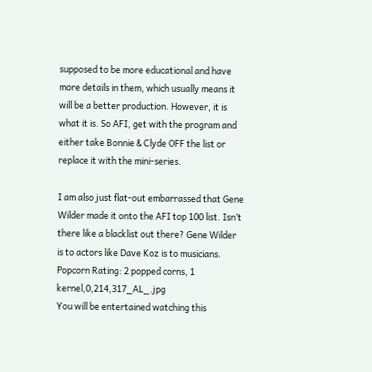supposed to be more educational and have more details in them, which usually means it will be a better production. However, it is what it is. So AFI, get with the program and either take Bonnie & Clyde OFF the list or replace it with the mini-series.

I am also just flat-out embarrassed that Gene Wilder made it onto the AFI top 100 list. Isn’t there like a blacklist out there? Gene Wilder is to actors like Dave Koz is to musicians.
Popcorn Rating: 2 popped corns, 1 kernel,0,214,317_AL_.jpg
You will be entertained watching this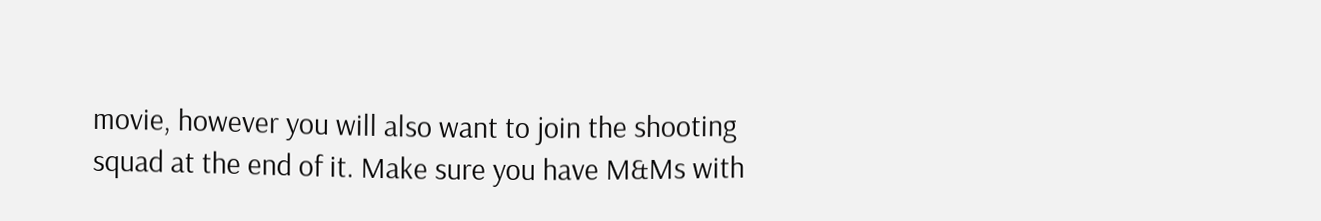movie, however you will also want to join the shooting squad at the end of it. Make sure you have M&Ms with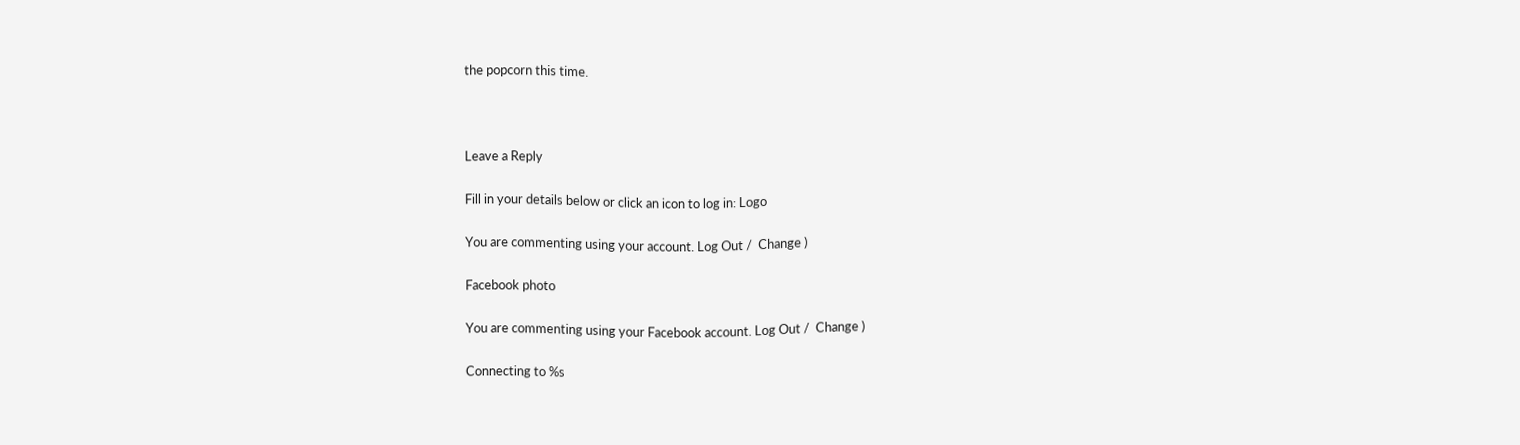the popcorn this time.



Leave a Reply

Fill in your details below or click an icon to log in: Logo

You are commenting using your account. Log Out /  Change )

Facebook photo

You are commenting using your Facebook account. Log Out /  Change )

Connecting to %s